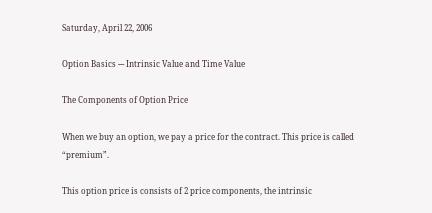Saturday, April 22, 2006

Option Basics --- Intrinsic Value and Time Value

The Components of Option Price

When we buy an option, we pay a price for the contract. This price is called “premium”.

This option price is consists of 2 price components, the intrinsic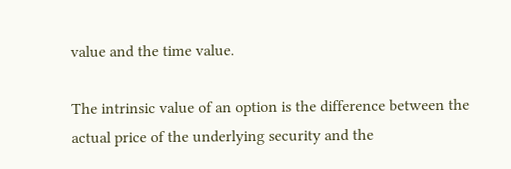value and the time value.

The intrinsic value of an option is the difference between the actual price of the underlying security and the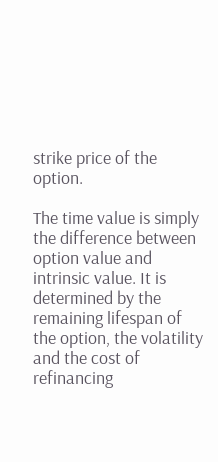strike price of the option.

The time value is simply the difference between option value and intrinsic value. It is determined by the remaining lifespan of the option, the volatility and the cost of refinancing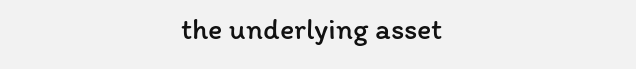the underlying asset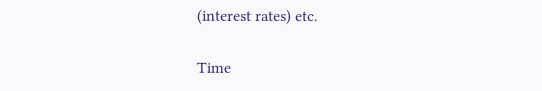(interest rates) etc.

Time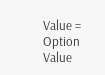Value = Option Value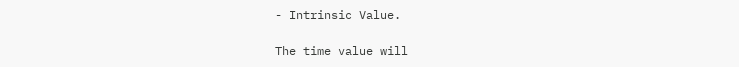- Intrinsic Value.

The time value will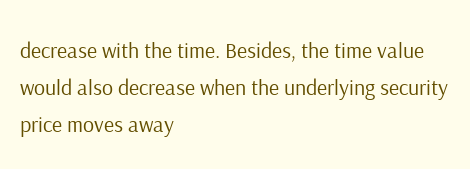decrease with the time. Besides, the time value would also decrease when the underlying security price moves away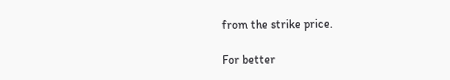from the strike price.

For better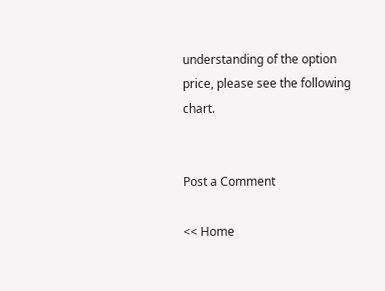understanding of the option price, please see the following chart.


Post a Comment

<< Home